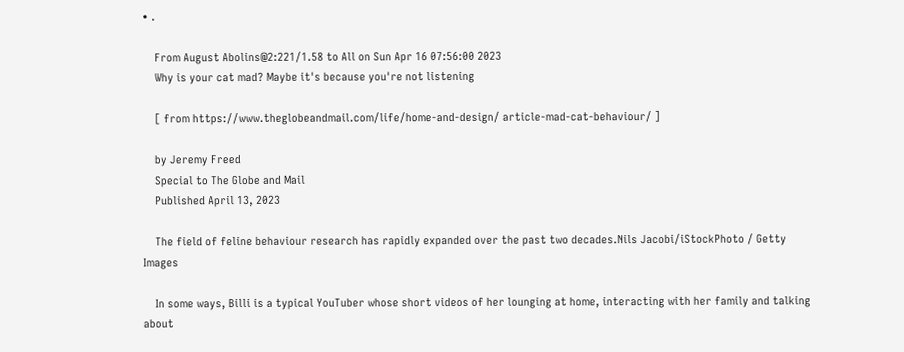• .

    From August Abolins@2:221/1.58 to All on Sun Apr 16 07:56:00 2023
    Why is your cat mad? Maybe it's because you're not listening

    [ from https://www.theglobeandmail.com/life/home-and-design/ article-mad-cat-behaviour/ ]

    by Jeremy Freed
    Special to The Globe and Mail
    Published April 13, 2023

    The field of feline behaviour research has rapidly expanded over the past two decades.Nils Jacobi/iStockPhoto / Getty Images

    In some ways, Billi is a typical YouTuber whose short videos of her lounging at home, interacting with her family and talking about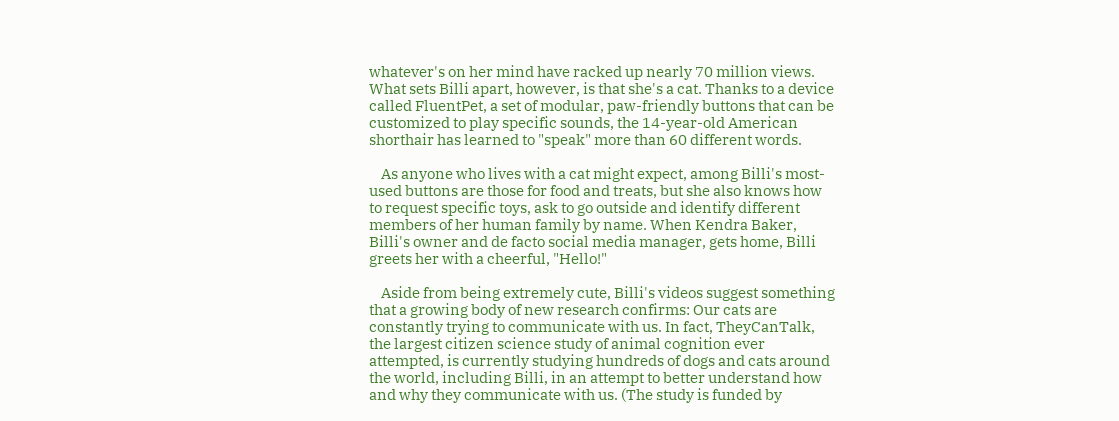whatever's on her mind have racked up nearly 70 million views. What sets Billi apart, however, is that she's a cat. Thanks to a device called FluentPet, a set of modular, paw-friendly buttons that can be customized to play specific sounds, the 14-year-old American shorthair has learned to "speak" more than 60 different words.

    As anyone who lives with a cat might expect, among Billi's most-used buttons are those for food and treats, but she also knows how to request specific toys, ask to go outside and identify different members of her human family by name. When Kendra Baker, Billi's owner and de facto social media manager, gets home, Billi greets her with a cheerful, "Hello!"

    Aside from being extremely cute, Billi's videos suggest something that a growing body of new research confirms: Our cats are constantly trying to communicate with us. In fact, TheyCanTalk, the largest citizen science study of animal cognition ever attempted, is currently studying hundreds of dogs and cats around the world, including Billi, in an attempt to better understand how and why they communicate with us. (The study is funded by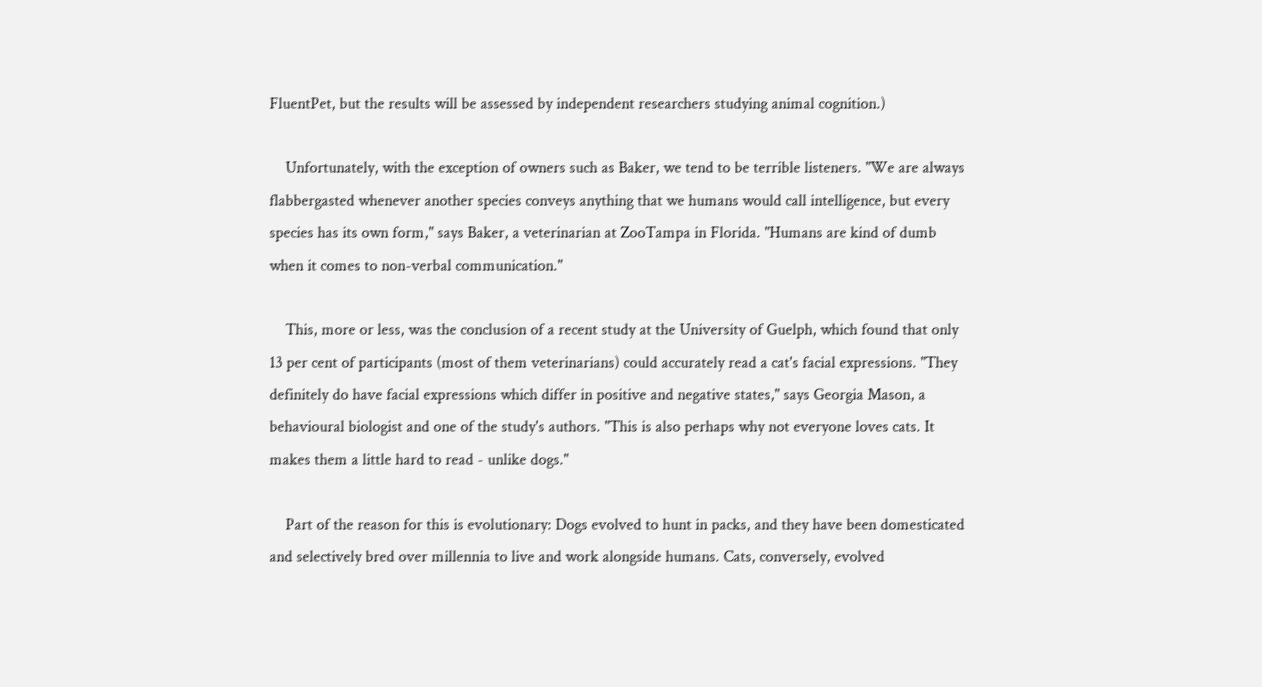FluentPet, but the results will be assessed by independent researchers studying animal cognition.)

    Unfortunately, with the exception of owners such as Baker, we tend to be terrible listeners. "We are always flabbergasted whenever another species conveys anything that we humans would call intelligence, but every species has its own form," says Baker, a veterinarian at ZooTampa in Florida. "Humans are kind of dumb when it comes to non-verbal communication."

    This, more or less, was the conclusion of a recent study at the University of Guelph, which found that only 13 per cent of participants (most of them veterinarians) could accurately read a cat's facial expressions. "They definitely do have facial expressions which differ in positive and negative states," says Georgia Mason, a behavioural biologist and one of the study's authors. "This is also perhaps why not everyone loves cats. It makes them a little hard to read - unlike dogs."

    Part of the reason for this is evolutionary: Dogs evolved to hunt in packs, and they have been domesticated and selectively bred over millennia to live and work alongside humans. Cats, conversely, evolved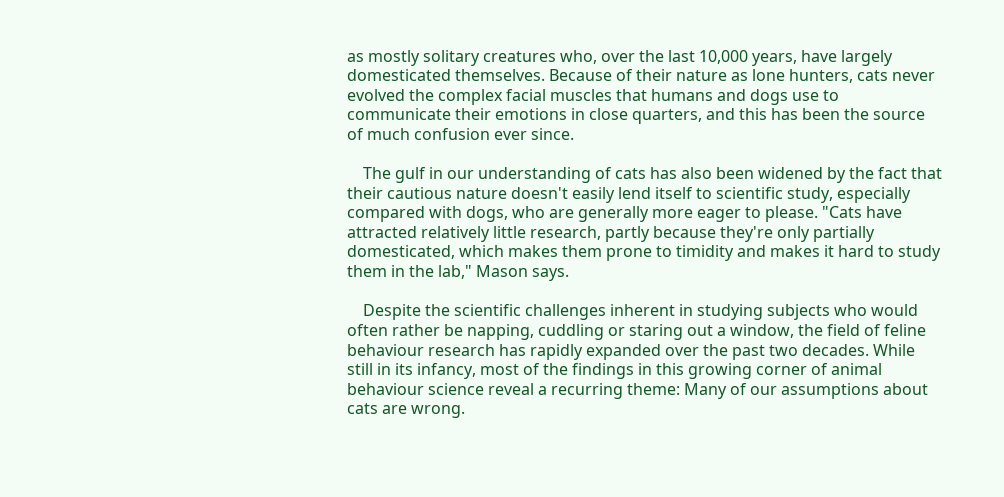as mostly solitary creatures who, over the last 10,000 years, have largely domesticated themselves. Because of their nature as lone hunters, cats never evolved the complex facial muscles that humans and dogs use to communicate their emotions in close quarters, and this has been the source of much confusion ever since.

    The gulf in our understanding of cats has also been widened by the fact that their cautious nature doesn't easily lend itself to scientific study, especially compared with dogs, who are generally more eager to please. "Cats have attracted relatively little research, partly because they're only partially domesticated, which makes them prone to timidity and makes it hard to study them in the lab," Mason says.

    Despite the scientific challenges inherent in studying subjects who would often rather be napping, cuddling or staring out a window, the field of feline behaviour research has rapidly expanded over the past two decades. While still in its infancy, most of the findings in this growing corner of animal behaviour science reveal a recurring theme: Many of our assumptions about cats are wrong.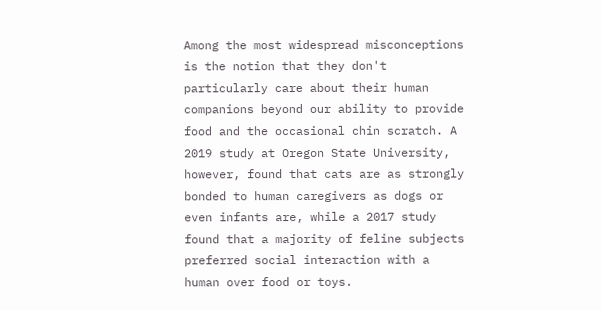Among the most widespread misconceptions is the notion that they don't particularly care about their human companions beyond our ability to provide food and the occasional chin scratch. A 2019 study at Oregon State University, however, found that cats are as strongly bonded to human caregivers as dogs or even infants are, while a 2017 study found that a majority of feline subjects preferred social interaction with a human over food or toys.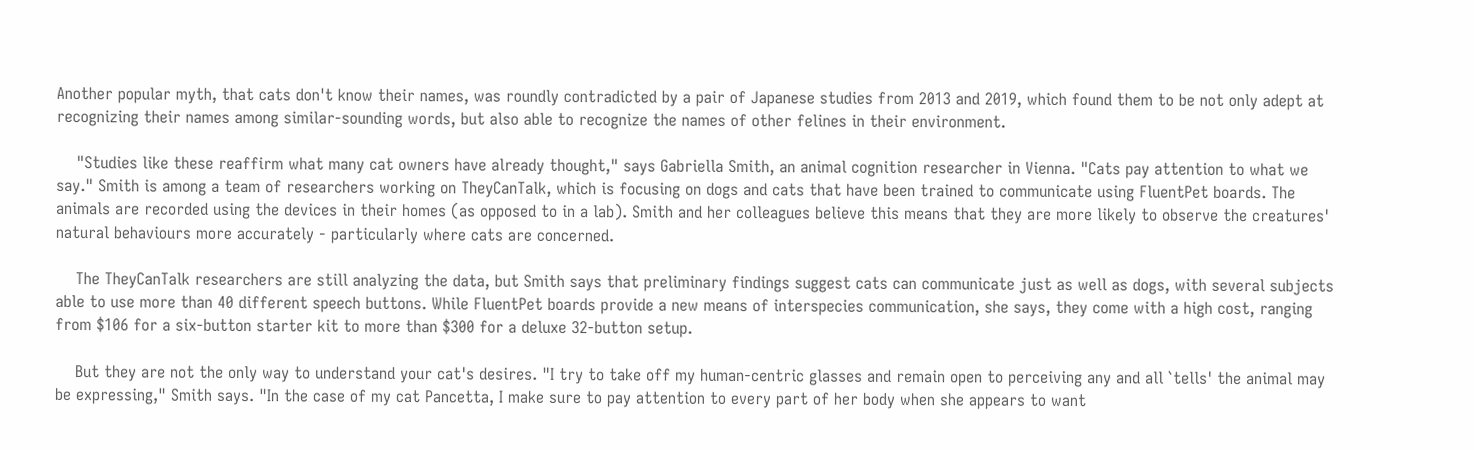Another popular myth, that cats don't know their names, was roundly contradicted by a pair of Japanese studies from 2013 and 2019, which found them to be not only adept at recognizing their names among similar-sounding words, but also able to recognize the names of other felines in their environment.

    "Studies like these reaffirm what many cat owners have already thought," says Gabriella Smith, an animal cognition researcher in Vienna. "Cats pay attention to what we say." Smith is among a team of researchers working on TheyCanTalk, which is focusing on dogs and cats that have been trained to communicate using FluentPet boards. The animals are recorded using the devices in their homes (as opposed to in a lab). Smith and her colleagues believe this means that they are more likely to observe the creatures' natural behaviours more accurately - particularly where cats are concerned.

    The TheyCanTalk researchers are still analyzing the data, but Smith says that preliminary findings suggest cats can communicate just as well as dogs, with several subjects able to use more than 40 different speech buttons. While FluentPet boards provide a new means of interspecies communication, she says, they come with a high cost, ranging from $106 for a six-button starter kit to more than $300 for a deluxe 32-button setup.

    But they are not the only way to understand your cat's desires. "I try to take off my human-centric glasses and remain open to perceiving any and all `tells' the animal may be expressing," Smith says. "In the case of my cat Pancetta, I make sure to pay attention to every part of her body when she appears to want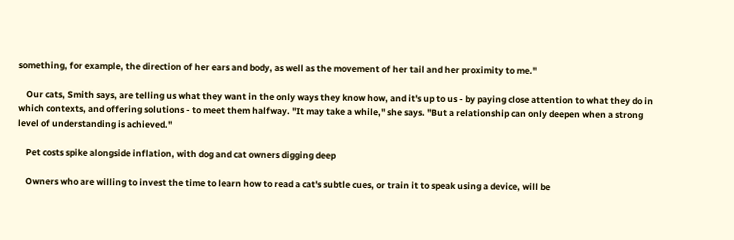something, for example, the direction of her ears and body, as well as the movement of her tail and her proximity to me."

    Our cats, Smith says, are telling us what they want in the only ways they know how, and it's up to us - by paying close attention to what they do in which contexts, and offering solutions - to meet them halfway. "It may take a while," she says. "But a relationship can only deepen when a strong level of understanding is achieved."

    Pet costs spike alongside inflation, with dog and cat owners digging deep

    Owners who are willing to invest the time to learn how to read a cat's subtle cues, or train it to speak using a device, will be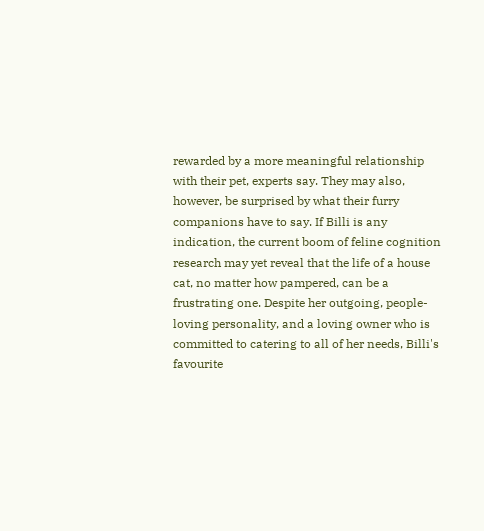rewarded by a more meaningful relationship with their pet, experts say. They may also, however, be surprised by what their furry companions have to say. If Billi is any indication, the current boom of feline cognition research may yet reveal that the life of a house cat, no matter how pampered, can be a frustrating one. Despite her outgoing, people-loving personality, and a loving owner who is committed to catering to all of her needs, Billi's favourite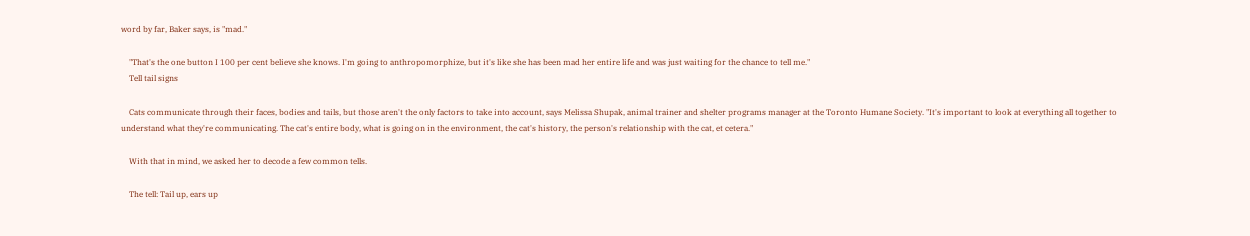word by far, Baker says, is "mad."

    "That's the one button I 100 per cent believe she knows. I'm going to anthropomorphize, but it's like she has been mad her entire life and was just waiting for the chance to tell me."
    Tell tail signs

    Cats communicate through their faces, bodies and tails, but those aren't the only factors to take into account, says Melissa Shupak, animal trainer and shelter programs manager at the Toronto Humane Society. "It's important to look at everything all together to understand what they're communicating. The cat's entire body, what is going on in the environment, the cat's history, the person's relationship with the cat, et cetera."

    With that in mind, we asked her to decode a few common tells.

    The tell: Tail up, ears up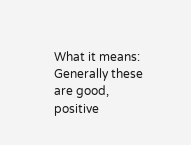What it means: Generally these are good, positive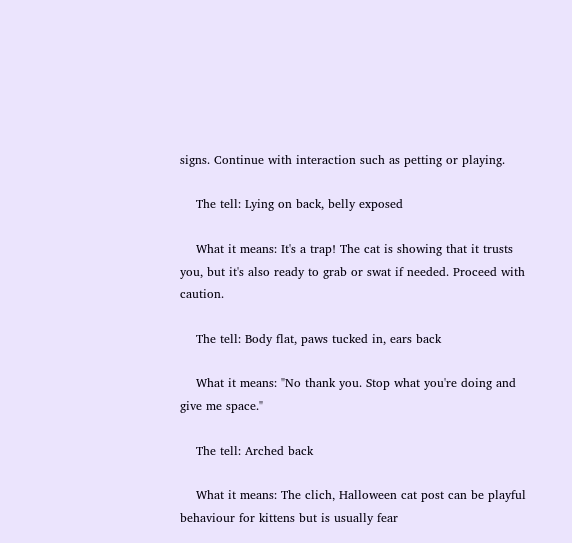signs. Continue with interaction such as petting or playing.

    The tell: Lying on back, belly exposed

    What it means: It's a trap! The cat is showing that it trusts you, but it's also ready to grab or swat if needed. Proceed with caution.

    The tell: Body flat, paws tucked in, ears back

    What it means: "No thank you. Stop what you're doing and give me space."

    The tell: Arched back

    What it means: The clich‚ Halloween cat post can be playful behaviour for kittens but is usually fear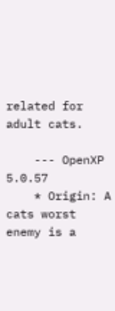related for adult cats.

    --- OpenXP 5.0.57
    * Origin: A cats worst enemy is a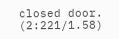closed door. (2:221/1.58)